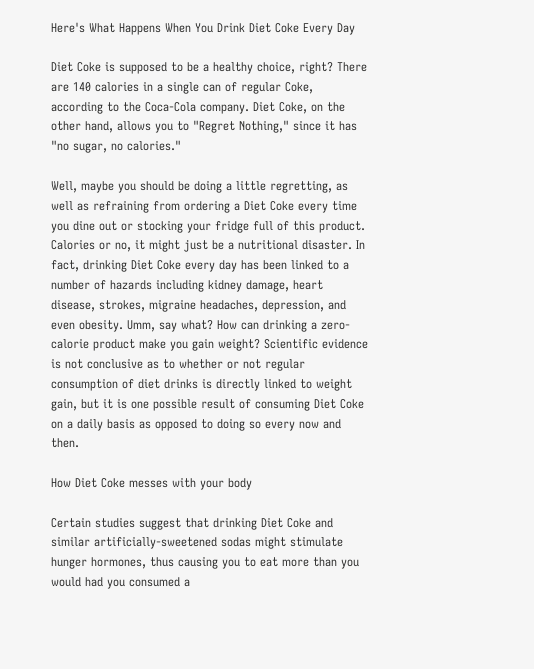Here's What Happens When You Drink Diet Coke Every Day

Diet Coke is supposed to be a healthy choice, right? There are 140 calories in a single can of regular Coke, according to the Coca-Cola company. Diet Coke, on the other hand, allows you to "Regret Nothing," since it has "no sugar, no calories."

Well, maybe you should be doing a little regretting, as well as refraining from ordering a Diet Coke every time you dine out or stocking your fridge full of this product. Calories or no, it might just be a nutritional disaster. In fact, drinking Diet Coke every day has been linked to a number of hazards including kidney damage, heart disease, strokes, migraine headaches, depression, and even obesity. Umm, say what? How can drinking a zero-calorie product make you gain weight? Scientific evidence is not conclusive as to whether or not regular consumption of diet drinks is directly linked to weight gain, but it is one possible result of consuming Diet Coke on a daily basis as opposed to doing so every now and then.

How Diet Coke messes with your body

Certain studies suggest that drinking Diet Coke and similar artificially-sweetened sodas might stimulate hunger hormones, thus causing you to eat more than you would had you consumed a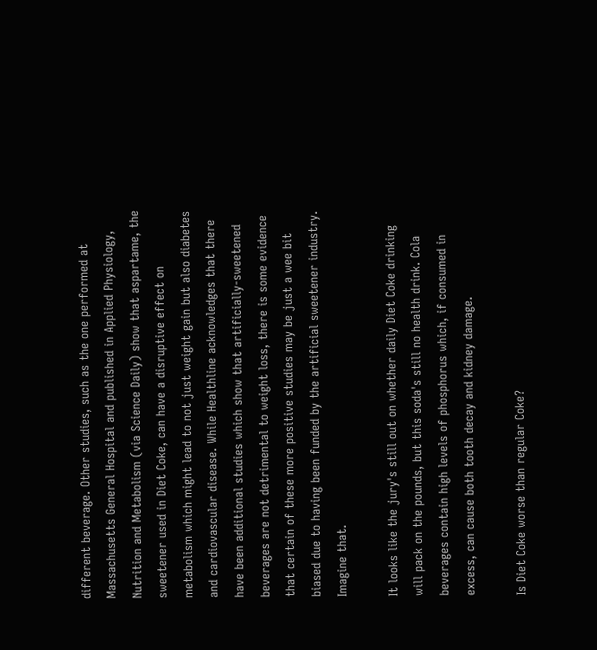different beverage. Other studies, such as the one performed at Massachusetts General Hospital and published in Applied Physiology, Nutrition and Metabolism (via Science Daily) show that aspartame, the sweetener used in Diet Coke, can have a disruptive effect on metabolism which might lead to not just weight gain but also diabetes and cardiovascular disease. While Healthline acknowledges that there have been additional studies which show that artificially-sweetened beverages are not detrimental to weight loss, there is some evidence that certain of these more positive studies may be just a wee bit biased due to having been funded by the artificial sweetener industry. Imagine that.

It looks like the jury's still out on whether daily Diet Coke drinking will pack on the pounds, but this soda's still no health drink. Cola beverages contain high levels of phosphorus which, if consumed in excess, can cause both tooth decay and kidney damage.

Is Diet Coke worse than regular Coke?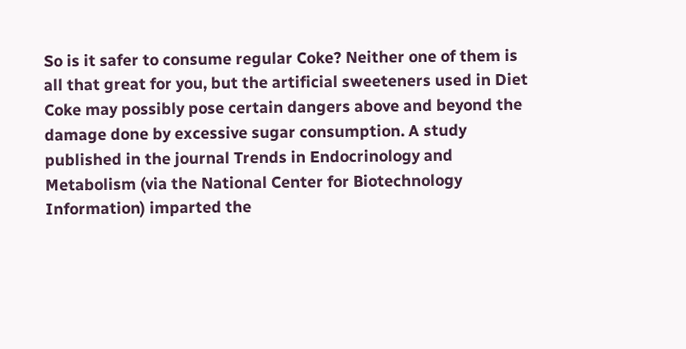So is it safer to consume regular Coke? Neither one of them is all that great for you, but the artificial sweeteners used in Diet Coke may possibly pose certain dangers above and beyond the damage done by excessive sugar consumption. A study published in the journal Trends in Endocrinology and Metabolism (via the National Center for Biotechnology Information) imparted the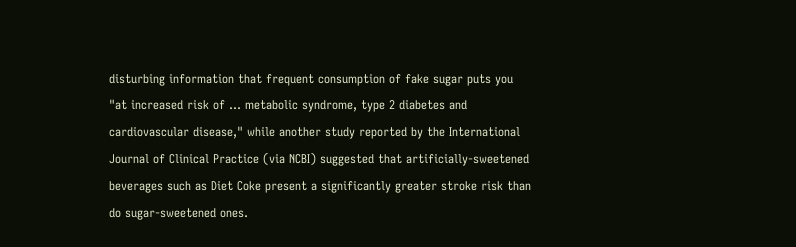disturbing information that frequent consumption of fake sugar puts you "at increased risk of ... metabolic syndrome, type 2 diabetes and cardiovascular disease," while another study reported by the International Journal of Clinical Practice (via NCBI) suggested that artificially-sweetened beverages such as Diet Coke present a significantly greater stroke risk than do sugar-sweetened ones.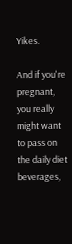Yikes.

And if you're pregnant, you really might want to pass on the daily diet beverages,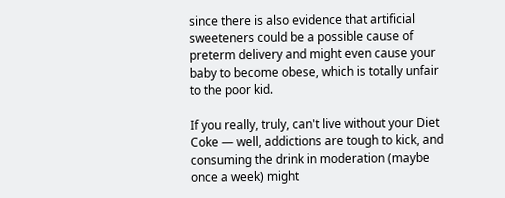since there is also evidence that artificial sweeteners could be a possible cause of preterm delivery and might even cause your baby to become obese, which is totally unfair to the poor kid.

If you really, truly, can't live without your Diet Coke — well, addictions are tough to kick, and consuming the drink in moderation (maybe once a week) might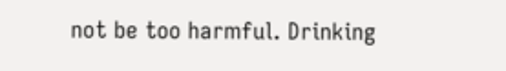not be too harmful. Drinking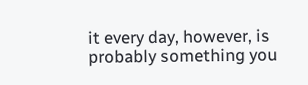it every day, however, is probably something you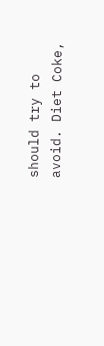should try to avoid. Diet Coke,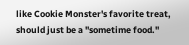like Cookie Monster's favorite treat, should just be a "sometime food."